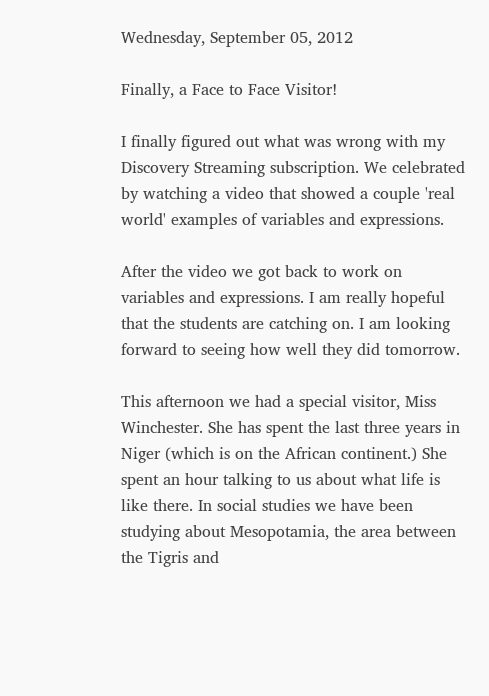Wednesday, September 05, 2012

Finally, a Face to Face Visitor!

I finally figured out what was wrong with my Discovery Streaming subscription. We celebrated by watching a video that showed a couple 'real world' examples of variables and expressions.

After the video we got back to work on variables and expressions. I am really hopeful that the students are catching on. I am looking forward to seeing how well they did tomorrow.

This afternoon we had a special visitor, Miss Winchester. She has spent the last three years in Niger (which is on the African continent.) She spent an hour talking to us about what life is like there. In social studies we have been studying about Mesopotamia, the area between the Tigris and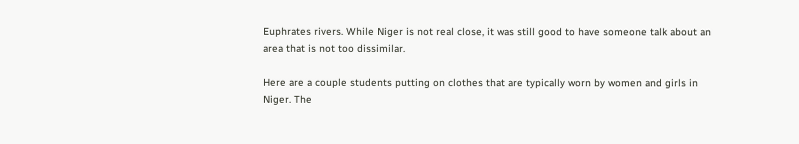Euphrates rivers. While Niger is not real close, it was still good to have someone talk about an area that is not too dissimilar.

Here are a couple students putting on clothes that are typically worn by women and girls in Niger. The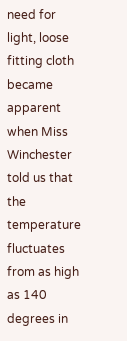need for light, loose fitting cloth became apparent when Miss Winchester told us that the temperature fluctuates from as high as 140 degrees in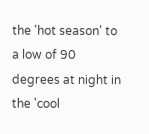the 'hot season' to a low of 90 degrees at night in the 'cool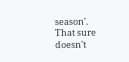season'. That sure doesn't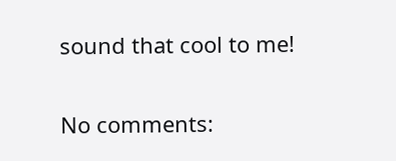sound that cool to me!

No comments: